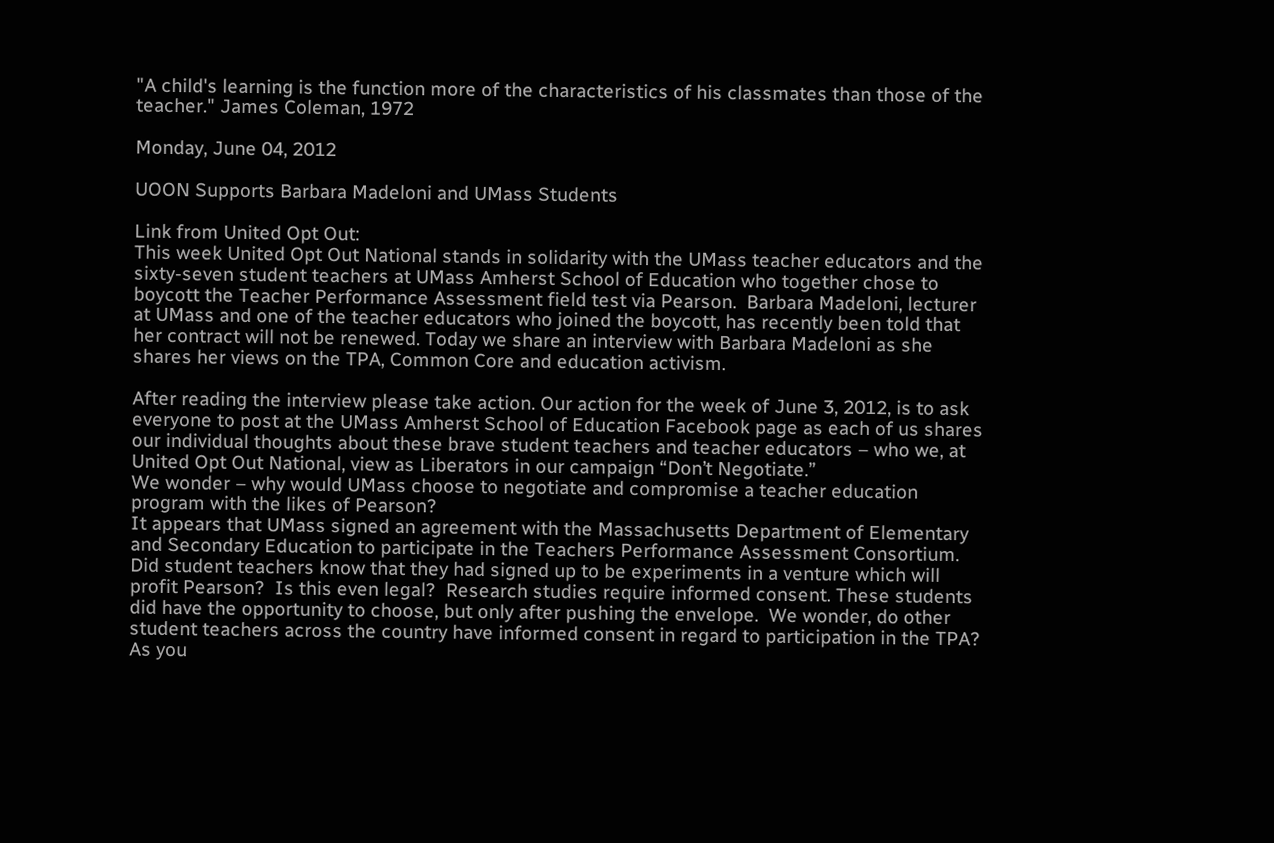"A child's learning is the function more of the characteristics of his classmates than those of the teacher." James Coleman, 1972

Monday, June 04, 2012

UOON Supports Barbara Madeloni and UMass Students

Link from United Opt Out:
This week United Opt Out National stands in solidarity with the UMass teacher educators and the sixty-seven student teachers at UMass Amherst School of Education who together chose to boycott the Teacher Performance Assessment field test via Pearson.  Barbara Madeloni, lecturer at UMass and one of the teacher educators who joined the boycott, has recently been told that her contract will not be renewed. Today we share an interview with Barbara Madeloni as she shares her views on the TPA, Common Core and education activism.

After reading the interview please take action. Our action for the week of June 3, 2012, is to ask everyone to post at the UMass Amherst School of Education Facebook page as each of us shares our individual thoughts about these brave student teachers and teacher educators – who we, at United Opt Out National, view as Liberators in our campaign “Don’t Negotiate.”
We wonder – why would UMass choose to negotiate and compromise a teacher education program with the likes of Pearson?
It appears that UMass signed an agreement with the Massachusetts Department of Elementary and Secondary Education to participate in the Teachers Performance Assessment Consortium.  Did student teachers know that they had signed up to be experiments in a venture which will profit Pearson?  Is this even legal?  Research studies require informed consent. These students did have the opportunity to choose, but only after pushing the envelope.  We wonder, do other student teachers across the country have informed consent in regard to participation in the TPA?
As you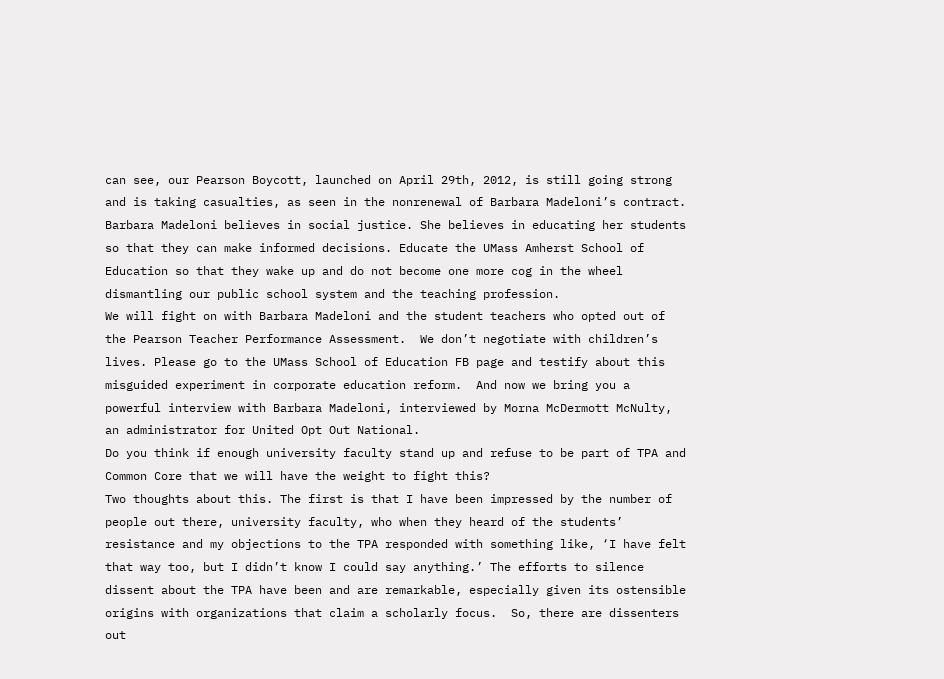can see, our Pearson Boycott, launched on April 29th, 2012, is still going strong and is taking casualties, as seen in the nonrenewal of Barbara Madeloni’s contract.  Barbara Madeloni believes in social justice. She believes in educating her students so that they can make informed decisions. Educate the UMass Amherst School of Education so that they wake up and do not become one more cog in the wheel dismantling our public school system and the teaching profession.
We will fight on with Barbara Madeloni and the student teachers who opted out of the Pearson Teacher Performance Assessment.  We don’t negotiate with children’s lives. Please go to the UMass School of Education FB page and testify about this misguided experiment in corporate education reform.  And now we bring you a powerful interview with Barbara Madeloni, interviewed by Morna McDermott McNulty, an administrator for United Opt Out National.
Do you think if enough university faculty stand up and refuse to be part of TPA and Common Core that we will have the weight to fight this?
Two thoughts about this. The first is that I have been impressed by the number of people out there, university faculty, who when they heard of the students’ resistance and my objections to the TPA responded with something like, ‘I have felt that way too, but I didn’t know I could say anything.’ The efforts to silence dissent about the TPA have been and are remarkable, especially given its ostensible origins with organizations that claim a scholarly focus.  So, there are dissenters out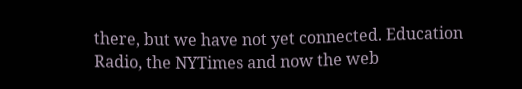there, but we have not yet connected. Education Radio, the NYTimes and now the web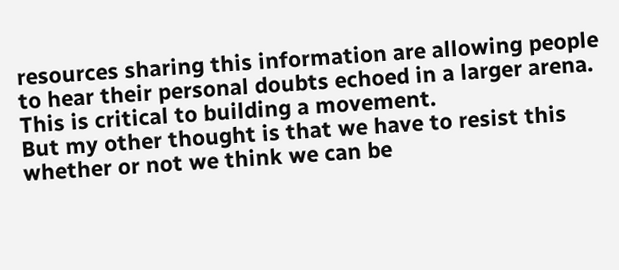resources sharing this information are allowing people to hear their personal doubts echoed in a larger arena. This is critical to building a movement.
But my other thought is that we have to resist this whether or not we think we can be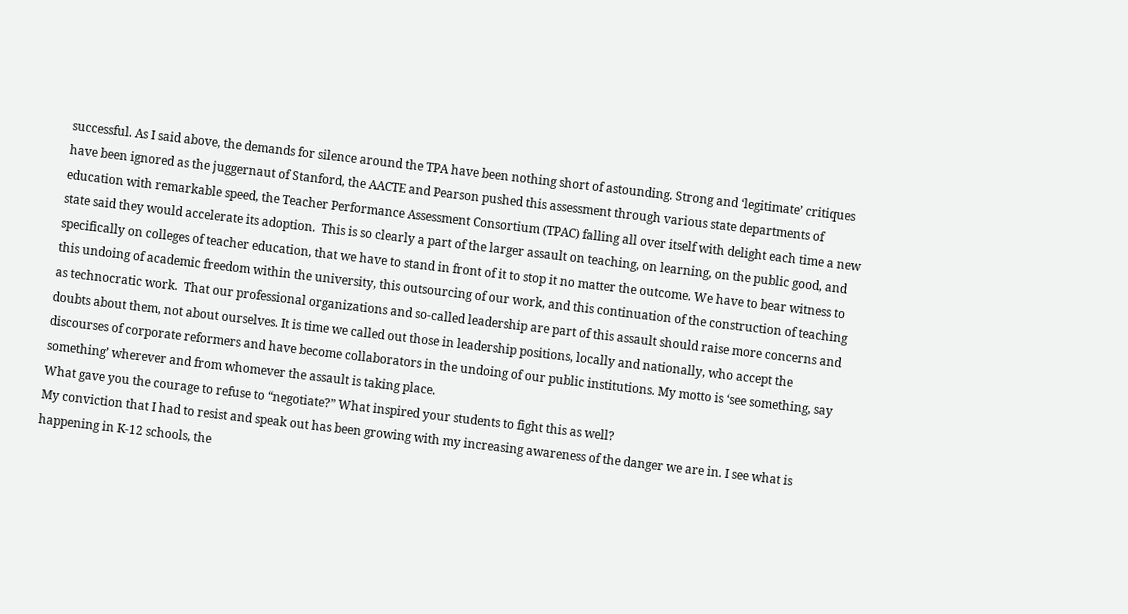successful. As I said above, the demands for silence around the TPA have been nothing short of astounding. Strong and ‘legitimate’ critiques have been ignored as the juggernaut of Stanford, the AACTE and Pearson pushed this assessment through various state departments of education with remarkable speed, the Teacher Performance Assessment Consortium (TPAC) falling all over itself with delight each time a new state said they would accelerate its adoption.  This is so clearly a part of the larger assault on teaching, on learning, on the public good, and specifically on colleges of teacher education, that we have to stand in front of it to stop it no matter the outcome. We have to bear witness to this undoing of academic freedom within the university, this outsourcing of our work, and this continuation of the construction of teaching as technocratic work.  That our professional organizations and so-called leadership are part of this assault should raise more concerns and doubts about them, not about ourselves. It is time we called out those in leadership positions, locally and nationally, who accept the discourses of corporate reformers and have become collaborators in the undoing of our public institutions. My motto is ‘see something, say something’ wherever and from whomever the assault is taking place.
What gave you the courage to refuse to “negotiate?” What inspired your students to fight this as well?
My conviction that I had to resist and speak out has been growing with my increasing awareness of the danger we are in. I see what is happening in K-12 schools, the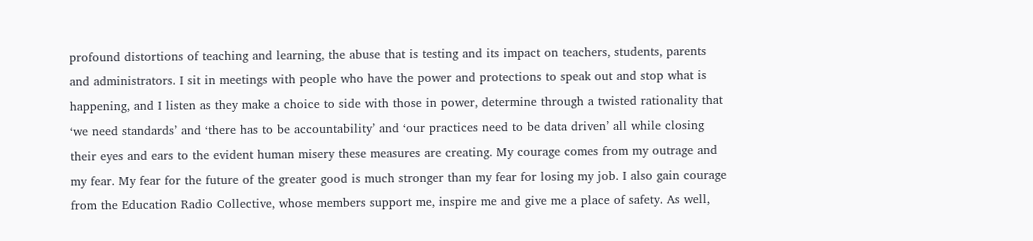profound distortions of teaching and learning, the abuse that is testing and its impact on teachers, students, parents and administrators. I sit in meetings with people who have the power and protections to speak out and stop what is happening, and I listen as they make a choice to side with those in power, determine through a twisted rationality that ‘we need standards’ and ‘there has to be accountability’ and ‘our practices need to be data driven’ all while closing their eyes and ears to the evident human misery these measures are creating. My courage comes from my outrage and my fear. My fear for the future of the greater good is much stronger than my fear for losing my job. I also gain courage from the Education Radio Collective, whose members support me, inspire me and give me a place of safety. As well,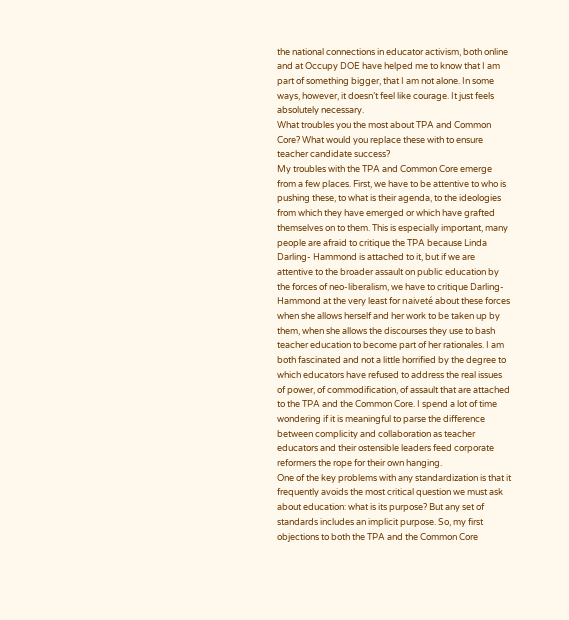the national connections in educator activism, both online and at Occupy DOE have helped me to know that I am part of something bigger, that I am not alone. In some ways, however, it doesn’t feel like courage. It just feels absolutely necessary.
What troubles you the most about TPA and Common Core? What would you replace these with to ensure teacher candidate success?
My troubles with the TPA and Common Core emerge from a few places. First, we have to be attentive to who is pushing these, to what is their agenda, to the ideologies from which they have emerged or which have grafted themselves on to them. This is especially important, many people are afraid to critique the TPA because Linda Darling- Hammond is attached to it, but if we are attentive to the broader assault on public education by the forces of neo-liberalism, we have to critique Darling-Hammond at the very least for naiveté about these forces when she allows herself and her work to be taken up by them, when she allows the discourses they use to bash teacher education to become part of her rationales. I am both fascinated and not a little horrified by the degree to which educators have refused to address the real issues of power, of commodification, of assault that are attached to the TPA and the Common Core. I spend a lot of time wondering if it is meaningful to parse the difference between complicity and collaboration as teacher educators and their ostensible leaders feed corporate reformers the rope for their own hanging.
One of the key problems with any standardization is that it frequently avoids the most critical question we must ask about education: what is its purpose? But any set of standards includes an implicit purpose. So, my first objections to both the TPA and the Common Core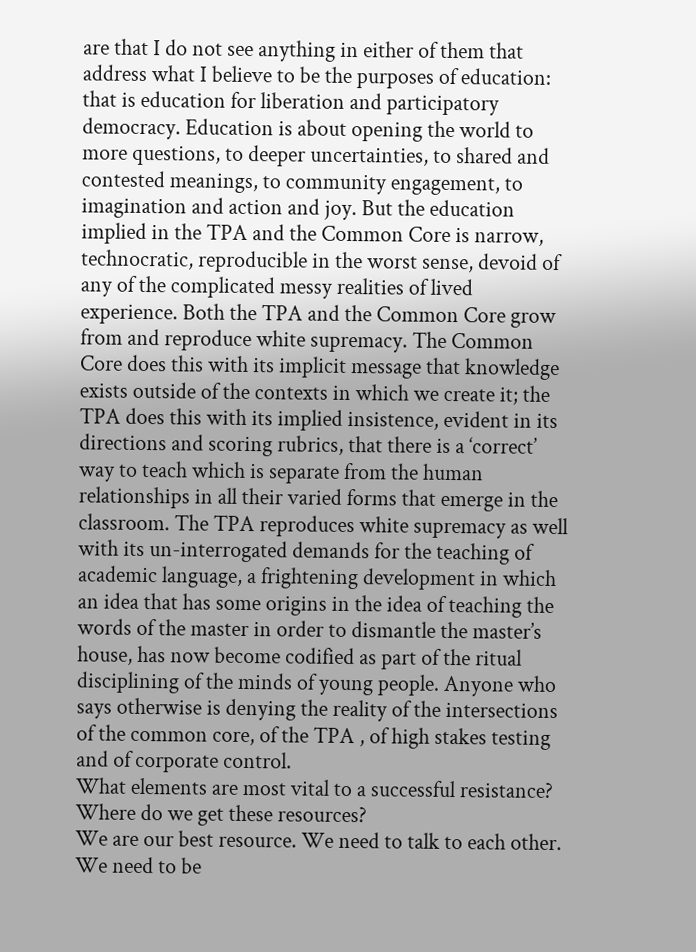are that I do not see anything in either of them that address what I believe to be the purposes of education: that is education for liberation and participatory democracy. Education is about opening the world to more questions, to deeper uncertainties, to shared and contested meanings, to community engagement, to imagination and action and joy. But the education implied in the TPA and the Common Core is narrow, technocratic, reproducible in the worst sense, devoid of any of the complicated messy realities of lived experience. Both the TPA and the Common Core grow from and reproduce white supremacy. The Common Core does this with its implicit message that knowledge exists outside of the contexts in which we create it; the TPA does this with its implied insistence, evident in its directions and scoring rubrics, that there is a ‘correct’ way to teach which is separate from the human relationships in all their varied forms that emerge in the classroom. The TPA reproduces white supremacy as well with its un-interrogated demands for the teaching of academic language, a frightening development in which an idea that has some origins in the idea of teaching the words of the master in order to dismantle the master’s house, has now become codified as part of the ritual disciplining of the minds of young people. Anyone who says otherwise is denying the reality of the intersections of the common core, of the TPA , of high stakes testing and of corporate control.
What elements are most vital to a successful resistance? Where do we get these resources?
We are our best resource. We need to talk to each other. We need to be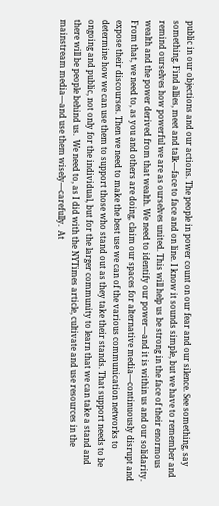public in our objections and our actions. The people in power count on our fear and our silence. See something, say something. Find allies, meet and talk—face to face and on line. I know it sounds simple, but we have to remember and remind ourselves how powerful we are as ourselves united. This will help us be strong in the face of their enormous wealth and the power derived from that wealth. We need to identify our power—and it is within us and our solidarity.
From that, we need to, as you and others are doing, claim our spaces for alternative media—continuously disrupt and expose their discourses. Then we need to make the best use we can of the various communication networks to determine how we can use them to support those who stand out as they take their stands. That support needs to be ongoing and public, not only for the individual, but for the larger community to learn that we can take a stand and there will be people behind us.  We need to, as I did with the NYTimes article, cultivate and use resources in the mainstream media—and use them wisely—carefully.  At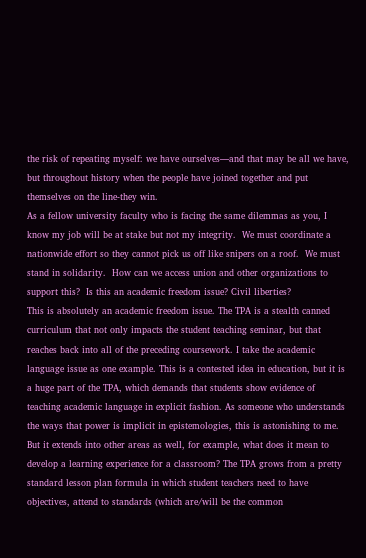the risk of repeating myself: we have ourselves—and that may be all we have, but throughout history when the people have joined together and put themselves on the line-they win.
As a fellow university faculty who is facing the same dilemmas as you, I know my job will be at stake but not my integrity.  We must coordinate a nationwide effort so they cannot pick us off like snipers on a roof.  We must stand in solidarity.  How can we access union and other organizations to support this?  Is this an academic freedom issue? Civil liberties?
This is absolutely an academic freedom issue. The TPA is a stealth canned curriculum that not only impacts the student teaching seminar, but that reaches back into all of the preceding coursework. I take the academic language issue as one example. This is a contested idea in education, but it is a huge part of the TPA, which demands that students show evidence of teaching academic language in explicit fashion. As someone who understands the ways that power is implicit in epistemologies, this is astonishing to me. But it extends into other areas as well, for example, what does it mean to develop a learning experience for a classroom? The TPA grows from a pretty standard lesson plan formula in which student teachers need to have objectives, attend to standards (which are/will be the common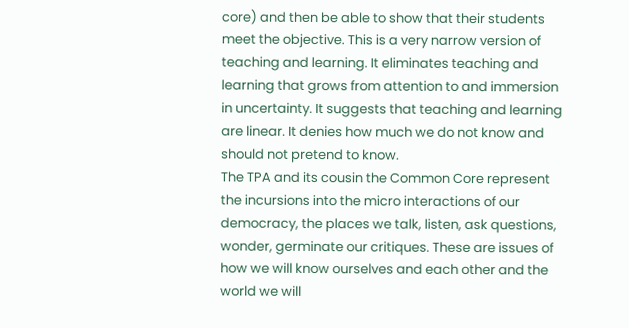core) and then be able to show that their students meet the objective. This is a very narrow version of teaching and learning. It eliminates teaching and learning that grows from attention to and immersion in uncertainty. It suggests that teaching and learning are linear. It denies how much we do not know and should not pretend to know.
The TPA and its cousin the Common Core represent the incursions into the micro interactions of our democracy, the places we talk, listen, ask questions, wonder, germinate our critiques. These are issues of how we will know ourselves and each other and the world we will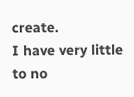create.
I have very little to no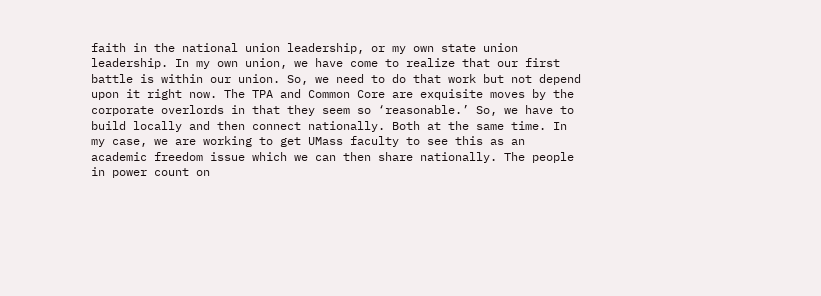faith in the national union leadership, or my own state union leadership. In my own union, we have come to realize that our first battle is within our union. So, we need to do that work but not depend upon it right now. The TPA and Common Core are exquisite moves by the corporate overlords in that they seem so ‘reasonable.’ So, we have to build locally and then connect nationally. Both at the same time. In my case, we are working to get UMass faculty to see this as an academic freedom issue which we can then share nationally. The people in power count on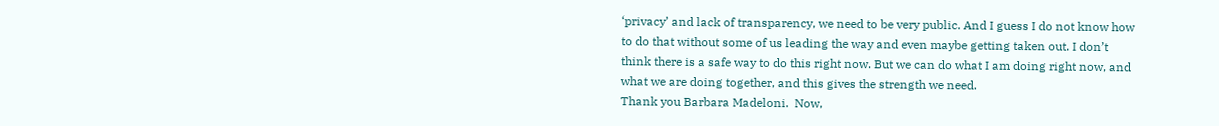‘privacy’ and lack of transparency, we need to be very public. And I guess I do not know how to do that without some of us leading the way and even maybe getting taken out. I don’t think there is a safe way to do this right now. But we can do what I am doing right now, and what we are doing together, and this gives the strength we need.
Thank you Barbara Madeloni.  Now,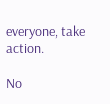everyone, take action.

No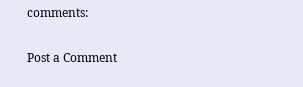comments:

Post a Comment